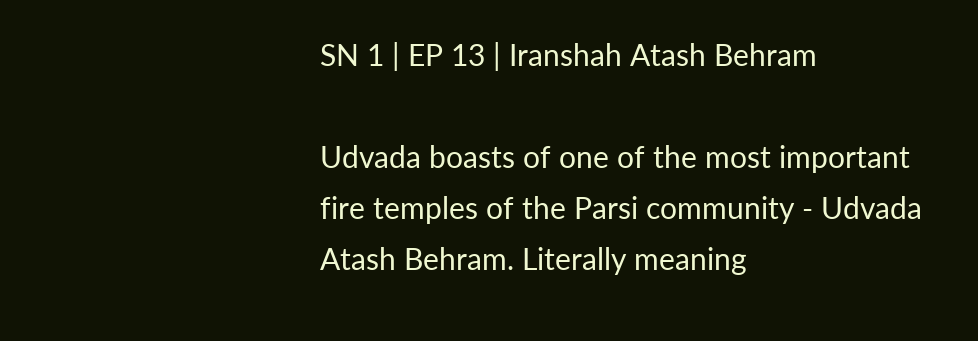SN 1 | EP 13 | Iranshah Atash Behram

Udvada boasts of one of the most important fire temples of the Parsi community - Udvada Atash Behram. Literally meaning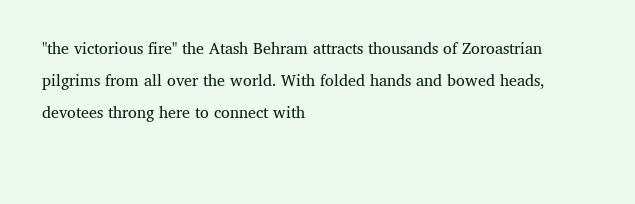"the victorious fire" the Atash Behram attracts thousands of Zoroastrian pilgrims from all over the world. With folded hands and bowed heads, devotees throng here to connect with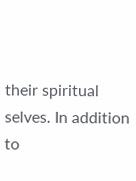their spiritual selves. In addition to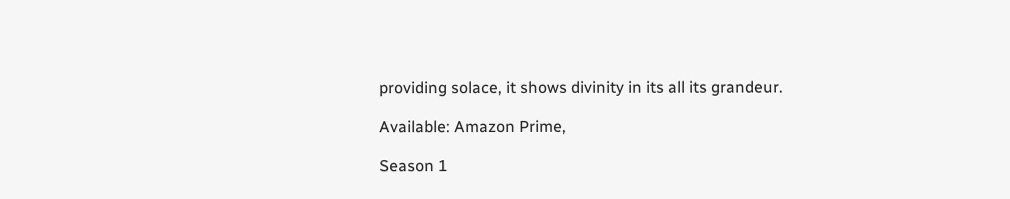providing solace, it shows divinity in its all its grandeur.

Available: Amazon Prime,

Season 1